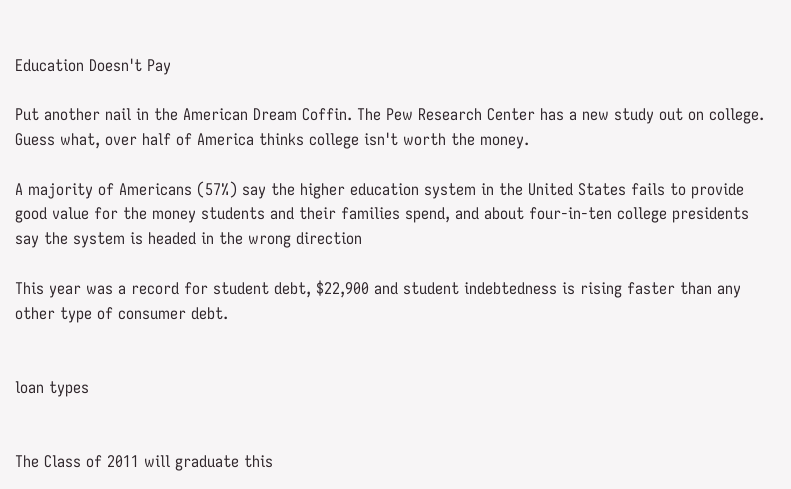Education Doesn't Pay

Put another nail in the American Dream Coffin. The Pew Research Center has a new study out on college. Guess what, over half of America thinks college isn't worth the money.

A majority of Americans (57%) say the higher education system in the United States fails to provide good value for the money students and their families spend, and about four-in-ten college presidents say the system is headed in the wrong direction

This year was a record for student debt, $22,900 and student indebtedness is rising faster than any other type of consumer debt.


loan types


The Class of 2011 will graduate this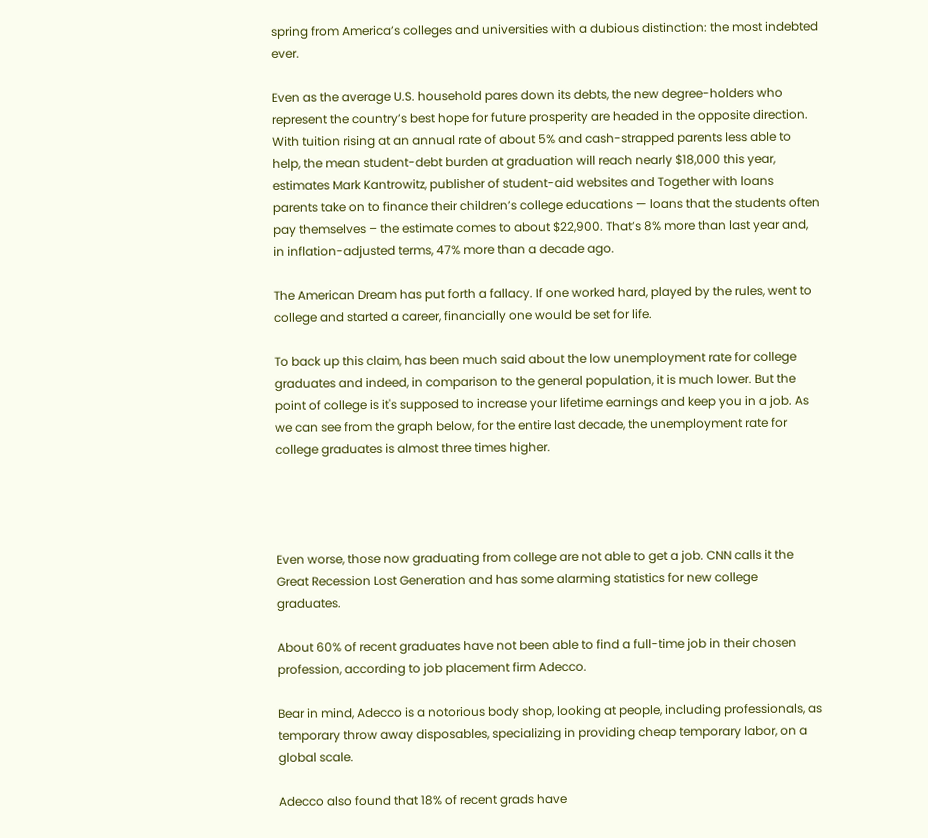spring from America’s colleges and universities with a dubious distinction: the most indebted ever.

Even as the average U.S. household pares down its debts, the new degree-holders who represent the country’s best hope for future prosperity are headed in the opposite direction. With tuition rising at an annual rate of about 5% and cash-strapped parents less able to help, the mean student-debt burden at graduation will reach nearly $18,000 this year, estimates Mark Kantrowitz, publisher of student-aid websites and Together with loans parents take on to finance their children’s college educations — loans that the students often pay themselves – the estimate comes to about $22,900. That’s 8% more than last year and, in inflation-adjusted terms, 47% more than a decade ago.

The American Dream has put forth a fallacy. If one worked hard, played by the rules, went to college and started a career, financially one would be set for life.

To back up this claim, has been much said about the low unemployment rate for college graduates and indeed, in comparison to the general population, it is much lower. But the point of college is it's supposed to increase your lifetime earnings and keep you in a job. As we can see from the graph below, for the entire last decade, the unemployment rate for college graduates is almost three times higher.




Even worse, those now graduating from college are not able to get a job. CNN calls it the Great Recession Lost Generation and has some alarming statistics for new college graduates.

About 60% of recent graduates have not been able to find a full-time job in their chosen profession, according to job placement firm Adecco.

Bear in mind, Adecco is a notorious body shop, looking at people, including professionals, as temporary throw away disposables, specializing in providing cheap temporary labor, on a global scale.

Adecco also found that 18% of recent grads have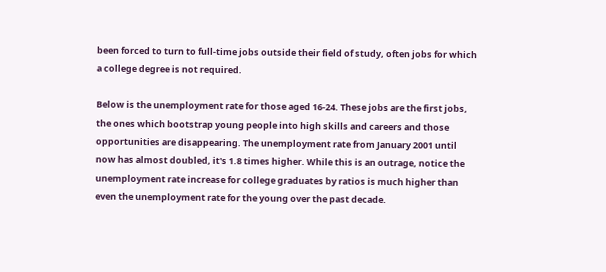been forced to turn to full-time jobs outside their field of study, often jobs for which a college degree is not required.

Below is the unemployment rate for those aged 16-24. These jobs are the first jobs, the ones which bootstrap young people into high skills and careers and those opportunities are disappearing. The unemployment rate from January 2001 until now has almost doubled, it's 1.8 times higher. While this is an outrage, notice the unemployment rate increase for college graduates by ratios is much higher than even the unemployment rate for the young over the past decade.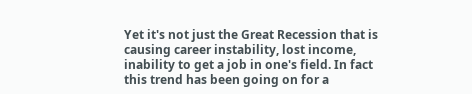Yet it's not just the Great Recession that is causing career instability, lost income, inability to get a job in one's field. In fact this trend has been going on for a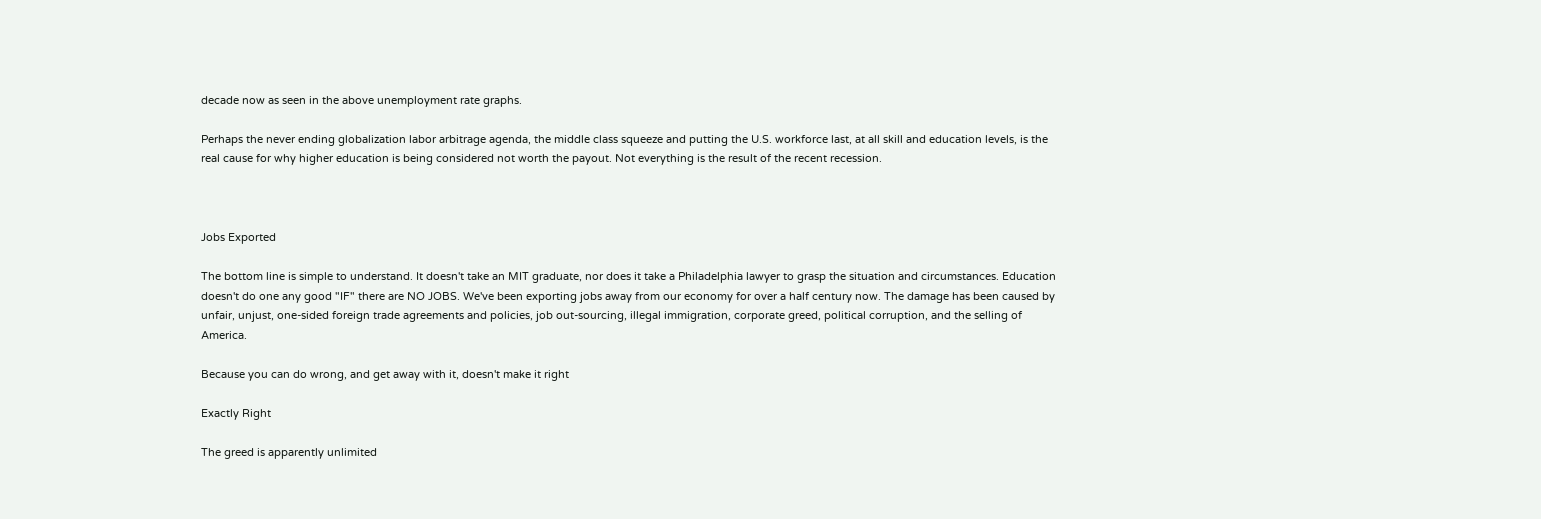decade now as seen in the above unemployment rate graphs.

Perhaps the never ending globalization labor arbitrage agenda, the middle class squeeze and putting the U.S. workforce last, at all skill and education levels, is the real cause for why higher education is being considered not worth the payout. Not everything is the result of the recent recession.



Jobs Exported

The bottom line is simple to understand. It doesn't take an MIT graduate, nor does it take a Philadelphia lawyer to grasp the situation and circumstances. Education doesn't do one any good "IF" there are NO JOBS. We've been exporting jobs away from our economy for over a half century now. The damage has been caused by unfair, unjust, one-sided foreign trade agreements and policies, job out-sourcing, illegal immigration, corporate greed, political corruption, and the selling of America.

Because you can do wrong, and get away with it, doesn't make it right

Exactly Right

The greed is apparently unlimited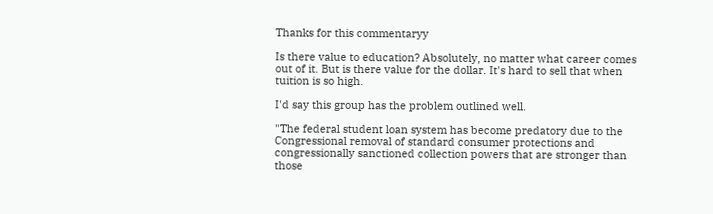Thanks for this commentaryy

Is there value to education? Absolutely, no matter what career comes out of it. But is there value for the dollar. It's hard to sell that when tuition is so high.

I'd say this group has the problem outlined well.

"The federal student loan system has become predatory due to the Congressional removal of standard consumer protections and congressionally sanctioned collection powers that are stronger than those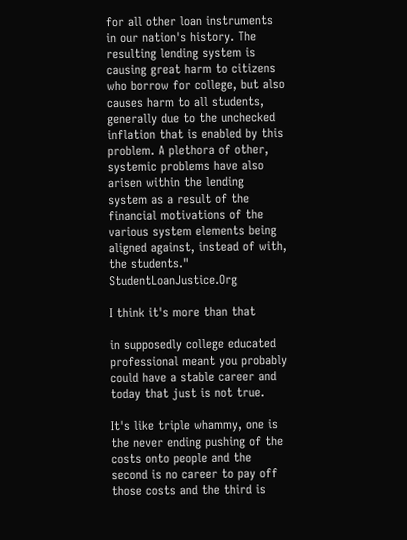for all other loan instruments in our nation's history. The resulting lending system is causing great harm to citizens who borrow for college, but also causes harm to all students, generally due to the unchecked inflation that is enabled by this problem. A plethora of other, systemic problems have also arisen within the lending system as a result of the financial motivations of the various system elements being aligned against, instead of with, the students." StudentLoanJustice.Org

I think it's more than that

in supposedly college educated professional meant you probably could have a stable career and today that just is not true.

It's like triple whammy, one is the never ending pushing of the costs onto people and the second is no career to pay off those costs and the third is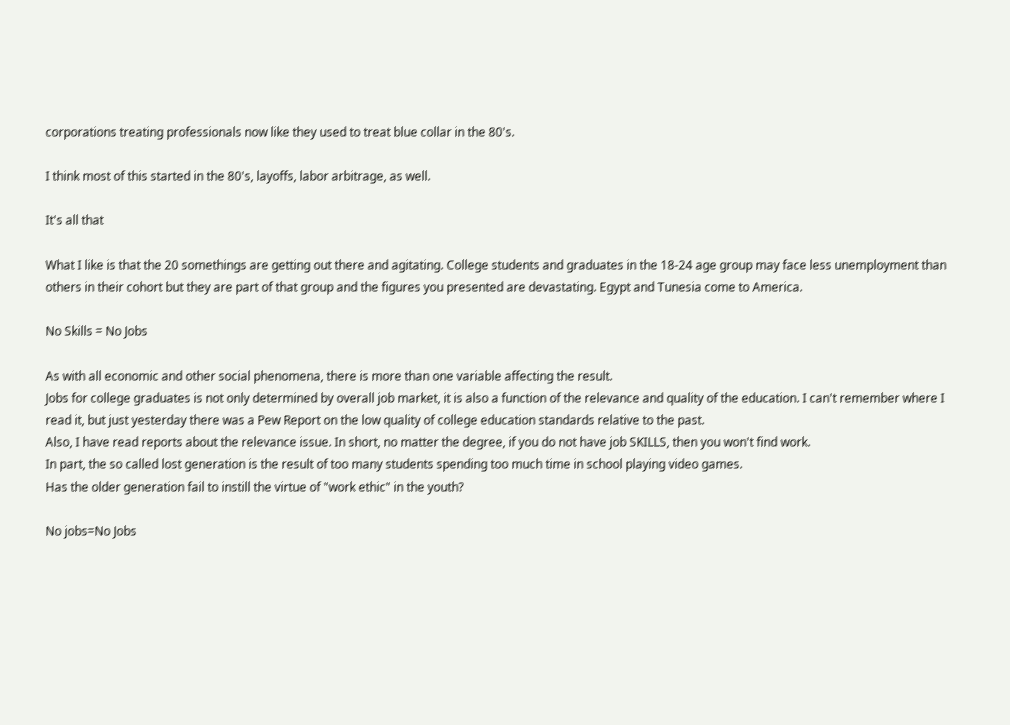corporations treating professionals now like they used to treat blue collar in the 80's.

I think most of this started in the 80's, layoffs, labor arbitrage, as well.

It's all that

What I like is that the 20 somethings are getting out there and agitating. College students and graduates in the 18-24 age group may face less unemployment than others in their cohort but they are part of that group and the figures you presented are devastating. Egypt and Tunesia come to America.

No Skills = No Jobs

As with all economic and other social phenomena, there is more than one variable affecting the result.
Jobs for college graduates is not only determined by overall job market, it is also a function of the relevance and quality of the education. I can't remember where I read it, but just yesterday there was a Pew Report on the low quality of college education standards relative to the past.
Also, I have read reports about the relevance issue. In short, no matter the degree, if you do not have job SKILLS, then you won't find work.
In part, the so called lost generation is the result of too many students spending too much time in school playing video games.
Has the older generation fail to instill the virtue of "work ethic" in the youth?

No jobs=No Jobs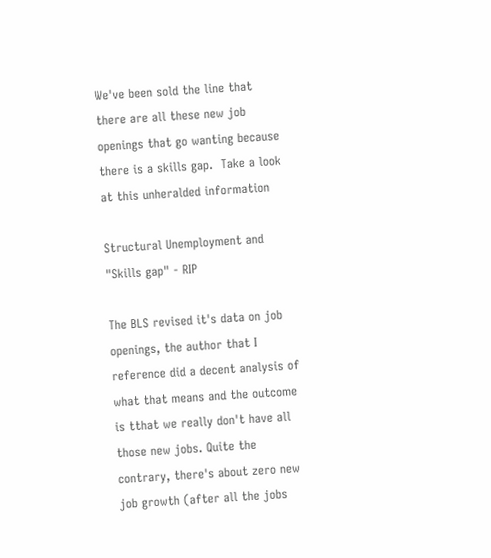We've been sold the line that there are all these new job openings that go wanting because there is a skills gap.  Take a look at this unheralded information

Structural Unemployment and "Skills gap" - RIP

The BLS revised it's data on job openings, the author that I reference did a decent analysis of what that means and the outcome is tthat we really don't have all those new jobs. Quite the contrary, there's about zero new job growth (after all the jobs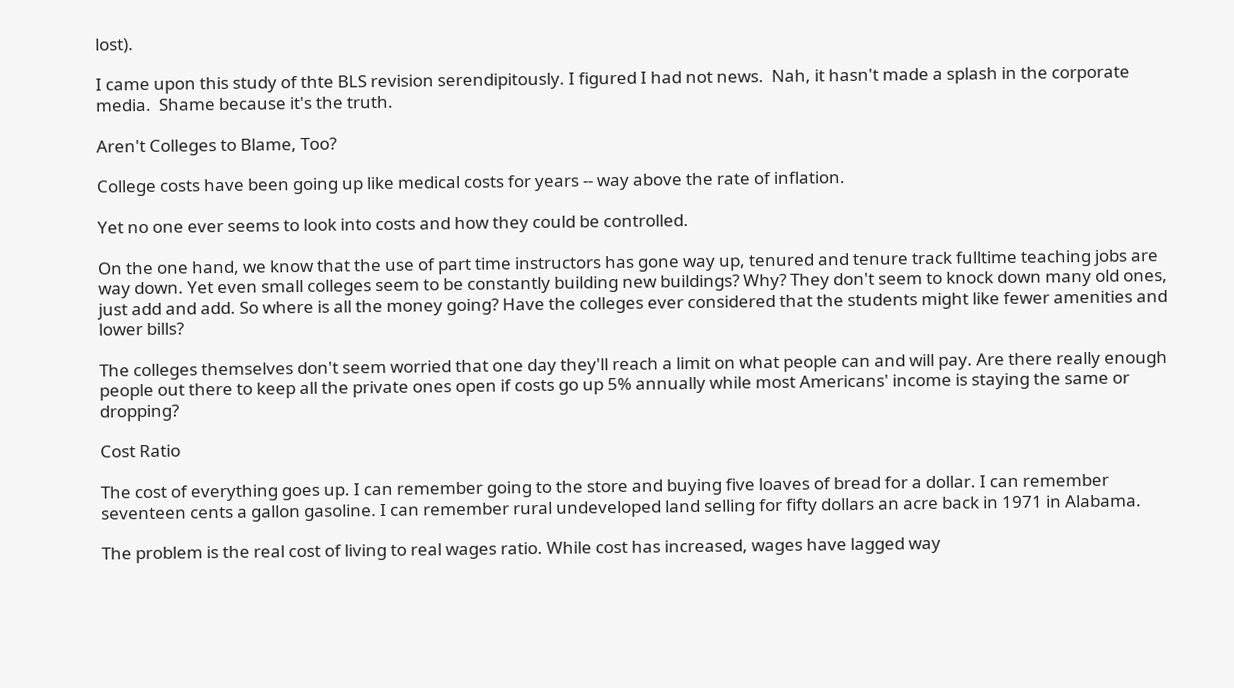lost).

I came upon this study of thte BLS revision serendipitously. I figured I had not news.  Nah, it hasn't made a splash in the corporate media.  Shame because it's the truth.

Aren't Colleges to Blame, Too?

College costs have been going up like medical costs for years -- way above the rate of inflation.

Yet no one ever seems to look into costs and how they could be controlled.

On the one hand, we know that the use of part time instructors has gone way up, tenured and tenure track fulltime teaching jobs are way down. Yet even small colleges seem to be constantly building new buildings? Why? They don't seem to knock down many old ones, just add and add. So where is all the money going? Have the colleges ever considered that the students might like fewer amenities and lower bills?

The colleges themselves don't seem worried that one day they'll reach a limit on what people can and will pay. Are there really enough people out there to keep all the private ones open if costs go up 5% annually while most Americans' income is staying the same or dropping?

Cost Ratio

The cost of everything goes up. I can remember going to the store and buying five loaves of bread for a dollar. I can remember seventeen cents a gallon gasoline. I can remember rural undeveloped land selling for fifty dollars an acre back in 1971 in Alabama.

The problem is the real cost of living to real wages ratio. While cost has increased, wages have lagged way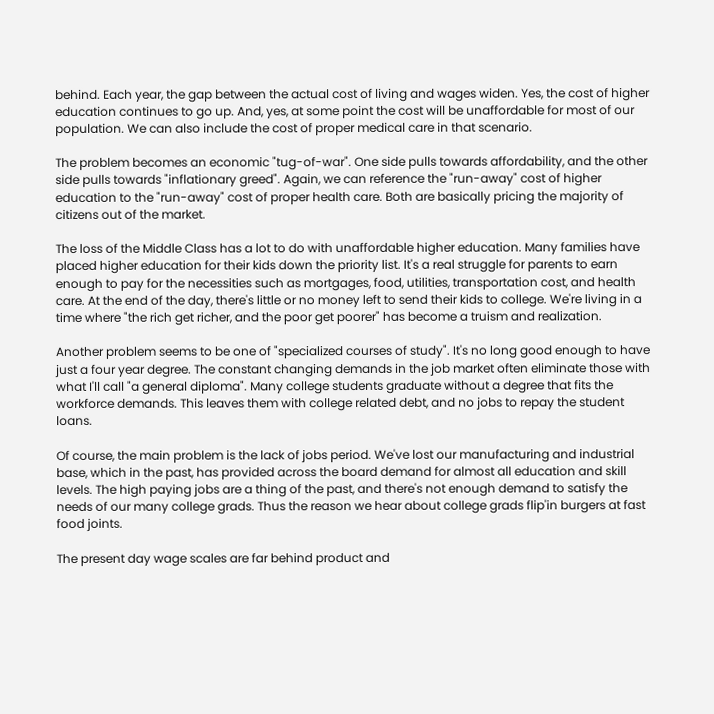behind. Each year, the gap between the actual cost of living and wages widen. Yes, the cost of higher education continues to go up. And, yes, at some point the cost will be unaffordable for most of our population. We can also include the cost of proper medical care in that scenario.

The problem becomes an economic "tug-of-war". One side pulls towards affordability, and the other side pulls towards "inflationary greed". Again, we can reference the "run-away" cost of higher education to the "run-away" cost of proper health care. Both are basically pricing the majority of citizens out of the market.

The loss of the Middle Class has a lot to do with unaffordable higher education. Many families have placed higher education for their kids down the priority list. It's a real struggle for parents to earn enough to pay for the necessities such as mortgages, food, utilities, transportation cost, and health care. At the end of the day, there's little or no money left to send their kids to college. We're living in a time where "the rich get richer, and the poor get poorer" has become a truism and realization.

Another problem seems to be one of "specialized courses of study". It's no long good enough to have just a four year degree. The constant changing demands in the job market often eliminate those with what I'll call "a general diploma". Many college students graduate without a degree that fits the workforce demands. This leaves them with college related debt, and no jobs to repay the student loans.

Of course, the main problem is the lack of jobs period. We've lost our manufacturing and industrial base, which in the past, has provided across the board demand for almost all education and skill levels. The high paying jobs are a thing of the past, and there's not enough demand to satisfy the needs of our many college grads. Thus the reason we hear about college grads flip'in burgers at fast food joints.

The present day wage scales are far behind product and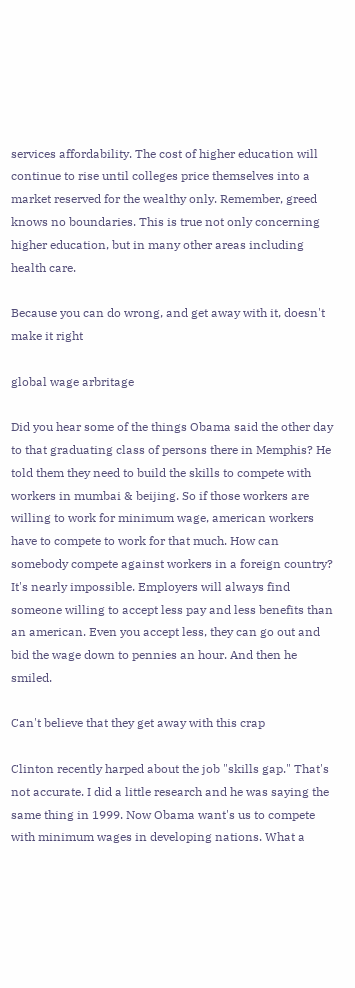services affordability. The cost of higher education will continue to rise until colleges price themselves into a market reserved for the wealthy only. Remember, greed knows no boundaries. This is true not only concerning higher education, but in many other areas including health care.

Because you can do wrong, and get away with it, doesn't make it right

global wage arbritage

Did you hear some of the things Obama said the other day to that graduating class of persons there in Memphis? He told them they need to build the skills to compete with workers in mumbai & beijing. So if those workers are willing to work for minimum wage, american workers have to compete to work for that much. How can somebody compete against workers in a foreign country? It's nearly impossible. Employers will always find someone willing to accept less pay and less benefits than an american. Even you accept less, they can go out and bid the wage down to pennies an hour. And then he smiled.

Can't believe that they get away with this crap

Clinton recently harped about the job "skills gap." That's not accurate. I did a little research and he was saying the same thing in 1999. Now Obama want's us to compete with minimum wages in developing nations. What a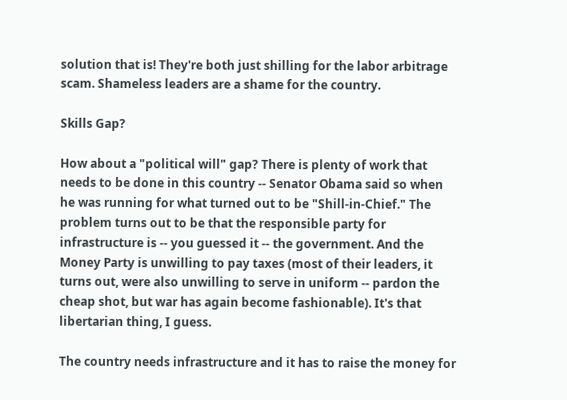solution that is! They're both just shilling for the labor arbitrage scam. Shameless leaders are a shame for the country.

Skills Gap?

How about a "political will" gap? There is plenty of work that needs to be done in this country -- Senator Obama said so when he was running for what turned out to be "Shill-in-Chief." The problem turns out to be that the responsible party for infrastructure is -- you guessed it -- the government. And the Money Party is unwilling to pay taxes (most of their leaders, it turns out, were also unwilling to serve in uniform -- pardon the cheap shot, but war has again become fashionable). It's that libertarian thing, I guess.

The country needs infrastructure and it has to raise the money for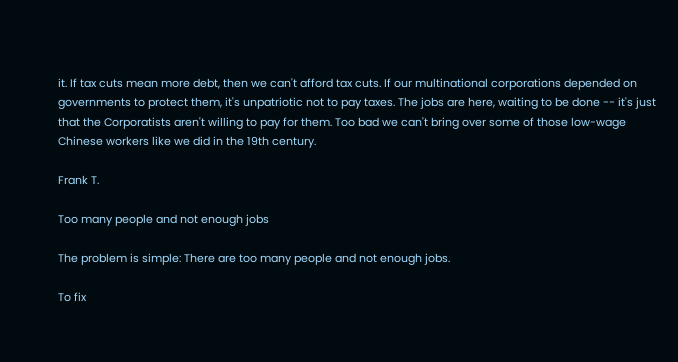it. If tax cuts mean more debt, then we can't afford tax cuts. If our multinational corporations depended on governments to protect them, it's unpatriotic not to pay taxes. The jobs are here, waiting to be done -- it's just that the Corporatists aren't willing to pay for them. Too bad we can't bring over some of those low-wage Chinese workers like we did in the 19th century.

Frank T.

Too many people and not enough jobs

The problem is simple: There are too many people and not enough jobs.

To fix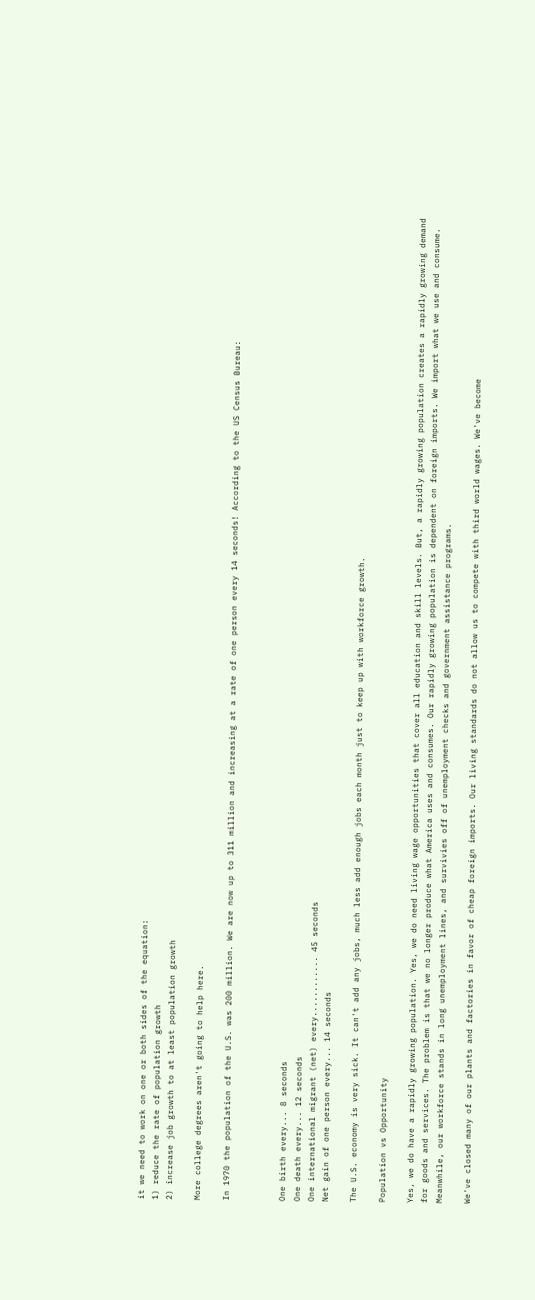it we need to work on one or both sides of the equation:
1) reduce the rate of population growth
2) increase job growth to at least population growth

More college degrees aren't going to help here.

In 1970 the population of the U.S. was 200 million. We are now up to 311 million and increasing at a rate of one person every 14 seconds! According to the US Census Bureau:



One birth every... 8 seconds
One death every... 12 seconds
One international migrant (net) every............ 45 seconds
Net gain of one person every... 14 seconds

The U.S. economy is very sick. It can't add any jobs, much less add enough jobs each month just to keep up with workforce growth.

Population vs Opportunity

Yes, we do have a rapidly growing population. Yes, we do need living wage opportunities that cover all education and skill levels. But, a rapidly growing population creates a rapidly growing demand for goods and services. The problem is that we no longer produce what America uses and consumes. Our rapidly growing population is dependent on foreign imports. We import what we use and consume. Meanwhile, our workforce stands in long unemployment lines, and survivies off of unemployment checks and government assistance programs.

We've closed many of our plants and factories in favor of cheap foreign imports. Our living standards do not allow us to compete with third world wages. We've become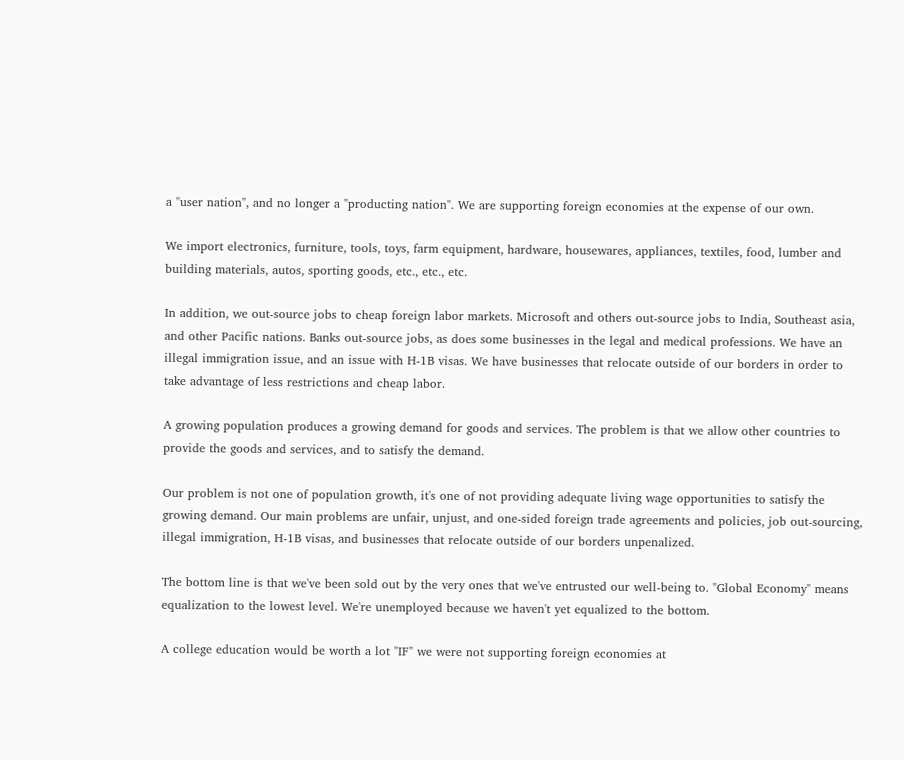a "user nation", and no longer a "producting nation". We are supporting foreign economies at the expense of our own.

We import electronics, furniture, tools, toys, farm equipment, hardware, housewares, appliances, textiles, food, lumber and building materials, autos, sporting goods, etc., etc., etc.

In addition, we out-source jobs to cheap foreign labor markets. Microsoft and others out-source jobs to India, Southeast asia, and other Pacific nations. Banks out-source jobs, as does some businesses in the legal and medical professions. We have an illegal immigration issue, and an issue with H-1B visas. We have businesses that relocate outside of our borders in order to take advantage of less restrictions and cheap labor.

A growing population produces a growing demand for goods and services. The problem is that we allow other countries to provide the goods and services, and to satisfy the demand.

Our problem is not one of population growth, it's one of not providing adequate living wage opportunities to satisfy the growing demand. Our main problems are unfair, unjust, and one-sided foreign trade agreements and policies, job out-sourcing, illegal immigration, H-1B visas, and businesses that relocate outside of our borders unpenalized.

The bottom line is that we've been sold out by the very ones that we've entrusted our well-being to. "Global Economy" means equalization to the lowest level. We're unemployed because we haven't yet equalized to the bottom.

A college education would be worth a lot "IF" we were not supporting foreign economies at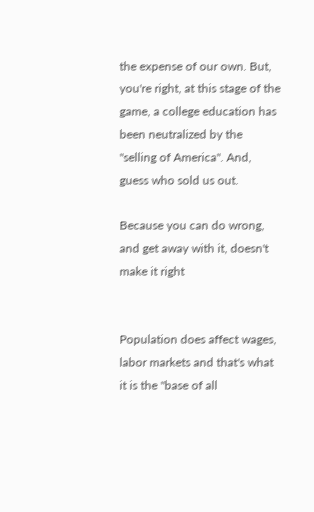the expense of our own. But, you're right, at this stage of the game, a college education has been neutralized by the "selling of America". And, guess who sold us out.

Because you can do wrong, and get away with it, doesn't make it right


Population does affect wages, labor markets and that's what it is the "base of all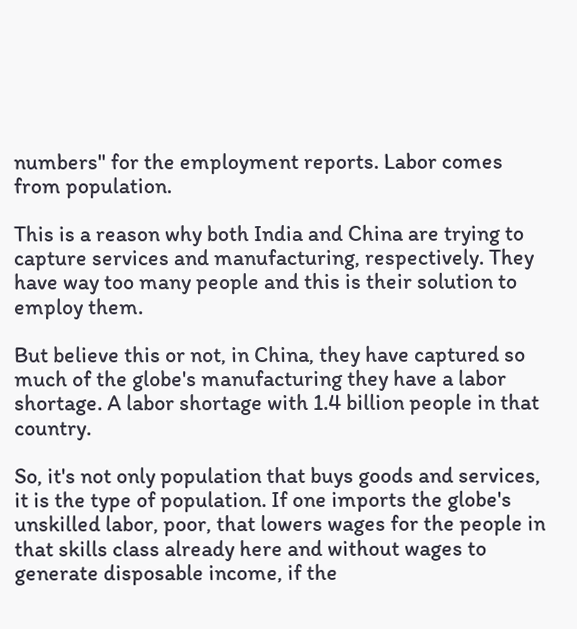numbers" for the employment reports. Labor comes from population.

This is a reason why both India and China are trying to capture services and manufacturing, respectively. They have way too many people and this is their solution to employ them.

But believe this or not, in China, they have captured so much of the globe's manufacturing they have a labor shortage. A labor shortage with 1.4 billion people in that country.

So, it's not only population that buys goods and services, it is the type of population. If one imports the globe's unskilled labor, poor, that lowers wages for the people in that skills class already here and without wages to generate disposable income, if the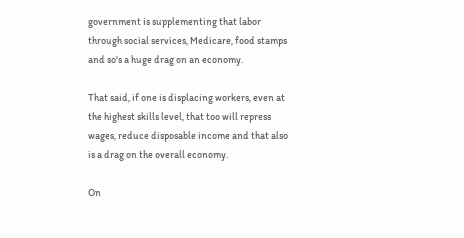government is supplementing that labor through social services, Medicare, food stamps and so's a huge drag on an economy.

That said, if one is displacing workers, even at the highest skills level, that too will repress wages, reduce disposable income and that also is a drag on the overall economy.

On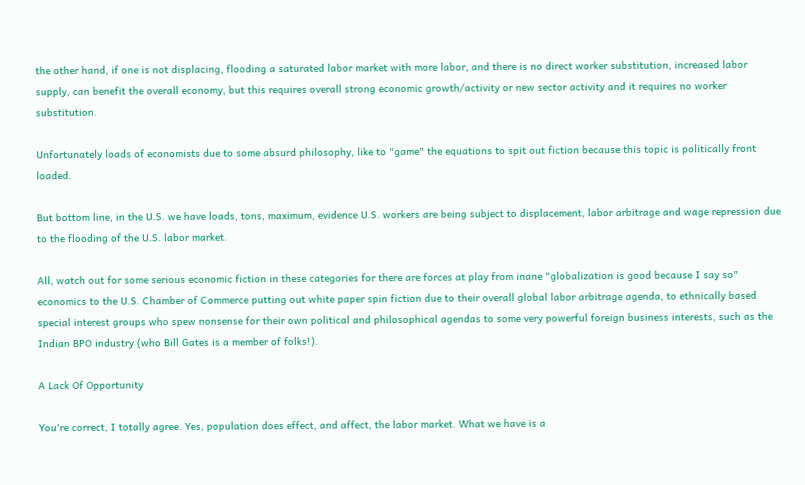the other hand, if one is not displacing, flooding a saturated labor market with more labor, and there is no direct worker substitution, increased labor supply, can benefit the overall economy, but this requires overall strong economic growth/activity or new sector activity and it requires no worker substitution.

Unfortunately loads of economists due to some absurd philosophy, like to "game" the equations to spit out fiction because this topic is politically front loaded.

But bottom line, in the U.S. we have loads, tons, maximum, evidence U.S. workers are being subject to displacement, labor arbitrage and wage repression due to the flooding of the U.S. labor market.

All, watch out for some serious economic fiction in these categories for there are forces at play from inane "globalization is good because I say so" economics to the U.S. Chamber of Commerce putting out white paper spin fiction due to their overall global labor arbitrage agenda, to ethnically based special interest groups who spew nonsense for their own political and philosophical agendas to some very powerful foreign business interests, such as the Indian BPO industry (who Bill Gates is a member of folks!).

A Lack Of Opportunity

You're correct, I totally agree. Yes, population does effect, and affect, the labor market. What we have is a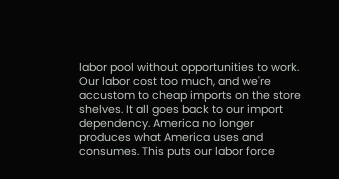labor pool without opportunities to work. Our labor cost too much, and we're accustom to cheap imports on the store shelves. It all goes back to our import dependency. America no longer produces what America uses and consumes. This puts our labor force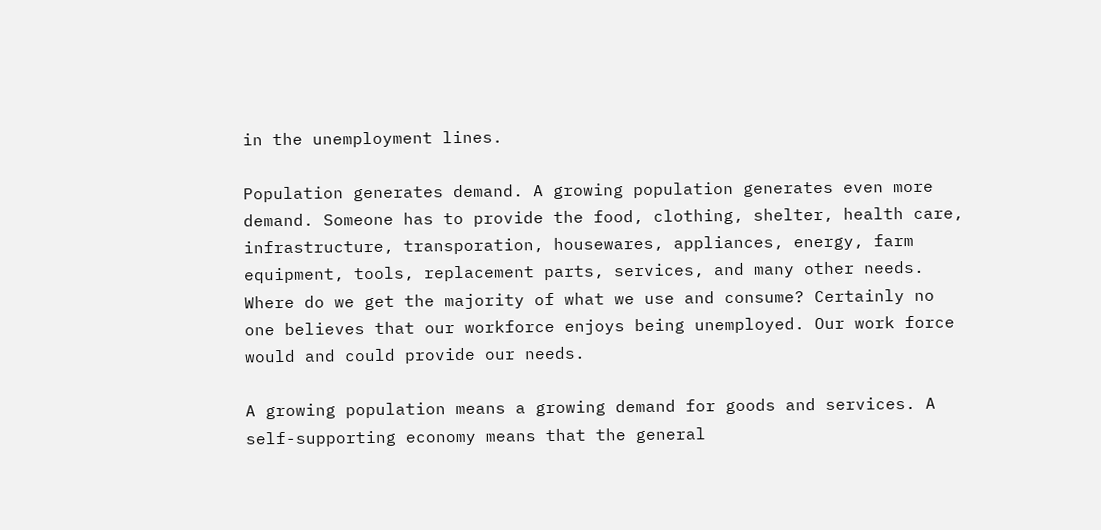in the unemployment lines.

Population generates demand. A growing population generates even more demand. Someone has to provide the food, clothing, shelter, health care, infrastructure, transporation, housewares, appliances, energy, farm equipment, tools, replacement parts, services, and many other needs. Where do we get the majority of what we use and consume? Certainly no one believes that our workforce enjoys being unemployed. Our work force would and could provide our needs.

A growing population means a growing demand for goods and services. A self-supporting economy means that the general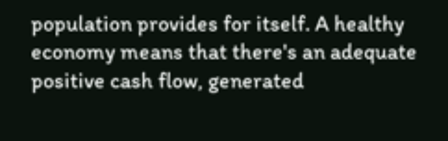population provides for itself. A healthy economy means that there's an adequate positive cash flow, generated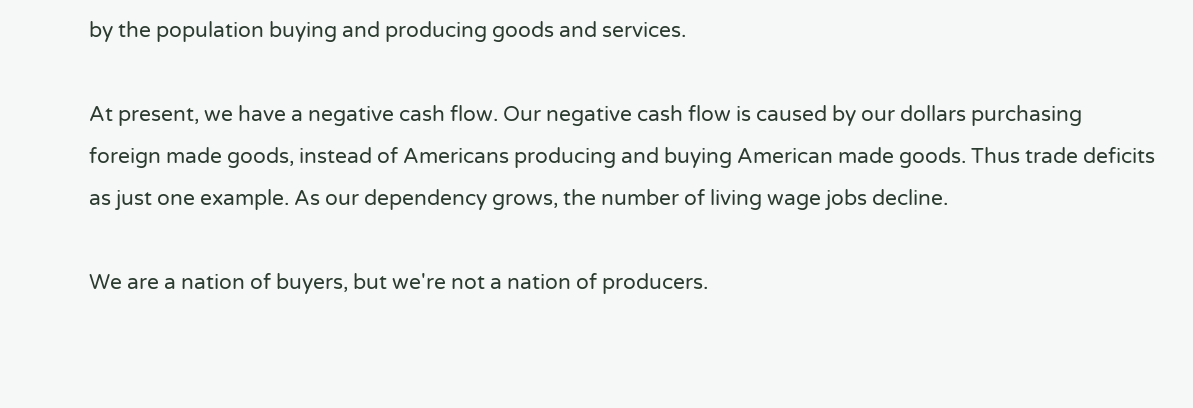by the population buying and producing goods and services.

At present, we have a negative cash flow. Our negative cash flow is caused by our dollars purchasing foreign made goods, instead of Americans producing and buying American made goods. Thus trade deficits as just one example. As our dependency grows, the number of living wage jobs decline.

We are a nation of buyers, but we're not a nation of producers.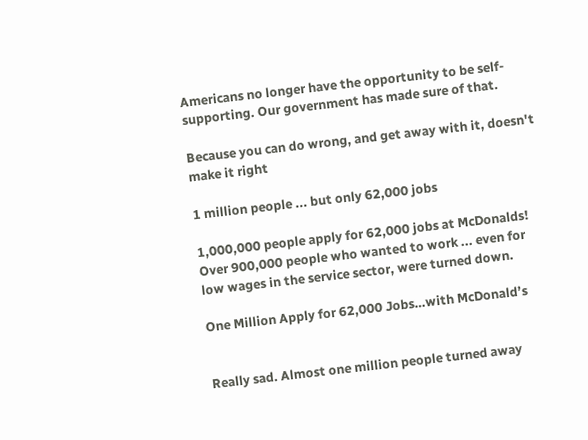Americans no longer have the opportunity to be self-supporting. Our government has made sure of that.

Because you can do wrong, and get away with it, doesn't make it right

1 million people ... but only 62,000 jobs

1,000,000 people apply for 62,000 jobs at McDonalds! Over 900,000 people who wanted to work ... even for low wages in the service sector, were turned down.

One Million Apply for 62,000 Jobs…with McDonald’s


Really sad. Almost one million people turned away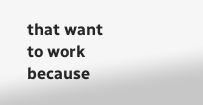that want to work because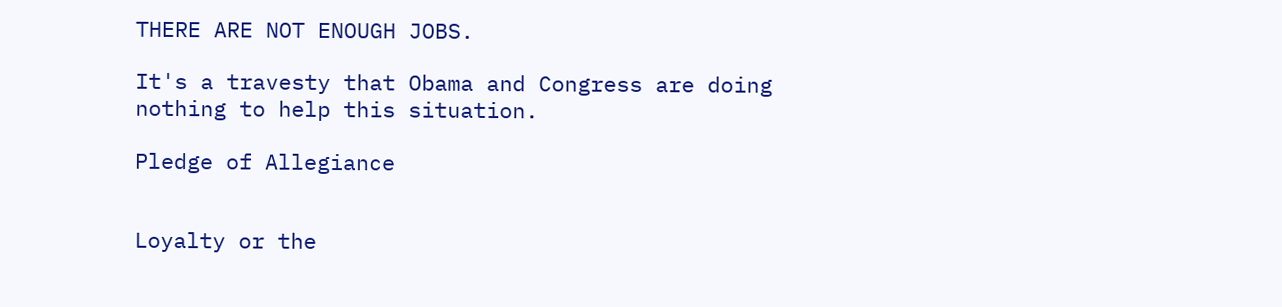THERE ARE NOT ENOUGH JOBS.

It's a travesty that Obama and Congress are doing nothing to help this situation.

Pledge of Allegiance


Loyalty or the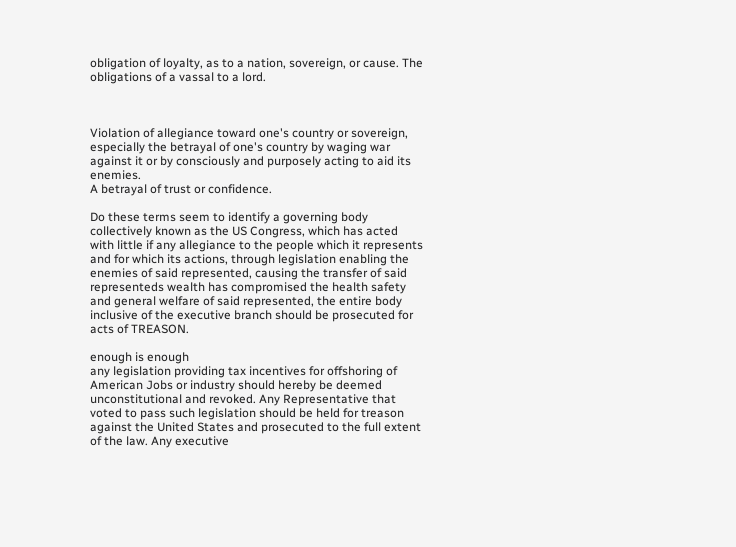obligation of loyalty, as to a nation, sovereign, or cause. The obligations of a vassal to a lord.



Violation of allegiance toward one's country or sovereign, especially the betrayal of one's country by waging war against it or by consciously and purposely acting to aid its enemies.
A betrayal of trust or confidence.

Do these terms seem to identify a governing body collectively known as the US Congress, which has acted with little if any allegiance to the people which it represents and for which its actions, through legislation enabling the enemies of said represented, causing the transfer of said representeds wealth has compromised the health safety and general welfare of said represented, the entire body inclusive of the executive branch should be prosecuted for acts of TREASON.

enough is enough
any legislation providing tax incentives for offshoring of American Jobs or industry should hereby be deemed unconstitutional and revoked. Any Representative that voted to pass such legislation should be held for treason against the United States and prosecuted to the full extent of the law. Any executive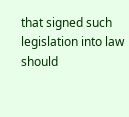that signed such legislation into law should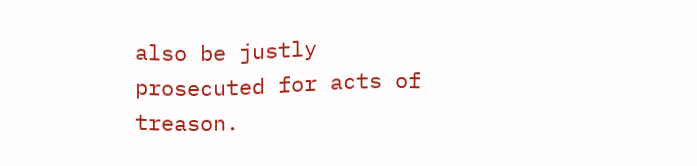also be justly prosecuted for acts of treason.